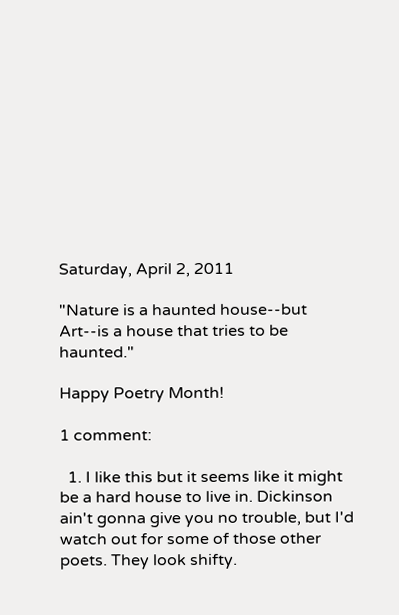Saturday, April 2, 2011

"Nature is a haunted house--but Art--is a house that tries to be haunted."

Happy Poetry Month!

1 comment:

  1. I like this but it seems like it might be a hard house to live in. Dickinson ain't gonna give you no trouble, but I'd watch out for some of those other poets. They look shifty.